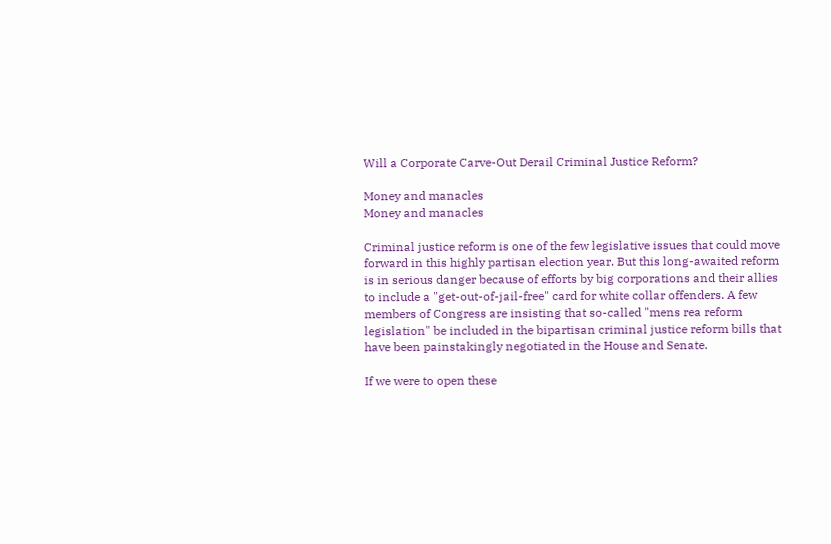Will a Corporate Carve-Out Derail Criminal Justice Reform?

Money and manacles
Money and manacles

Criminal justice reform is one of the few legislative issues that could move forward in this highly partisan election year. But this long-awaited reform is in serious danger because of efforts by big corporations and their allies to include a "get-out-of-jail-free" card for white collar offenders. A few members of Congress are insisting that so-called "mens rea reform legislation" be included in the bipartisan criminal justice reform bills that have been painstakingly negotiated in the House and Senate.

If we were to open these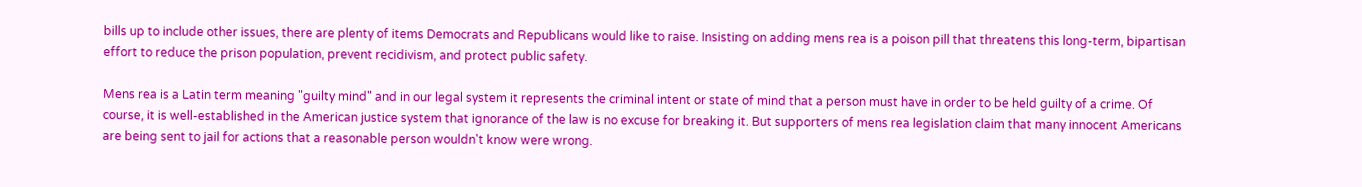bills up to include other issues, there are plenty of items Democrats and Republicans would like to raise. Insisting on adding mens rea is a poison pill that threatens this long-term, bipartisan effort to reduce the prison population, prevent recidivism, and protect public safety.

Mens rea is a Latin term meaning "guilty mind" and in our legal system it represents the criminal intent or state of mind that a person must have in order to be held guilty of a crime. Of course, it is well-established in the American justice system that ignorance of the law is no excuse for breaking it. But supporters of mens rea legislation claim that many innocent Americans are being sent to jail for actions that a reasonable person wouldn't know were wrong.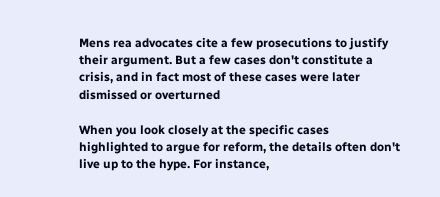Mens rea advocates cite a few prosecutions to justify their argument. But a few cases don't constitute a crisis, and in fact most of these cases were later dismissed or overturned

When you look closely at the specific cases highlighted to argue for reform, the details often don't live up to the hype. For instance,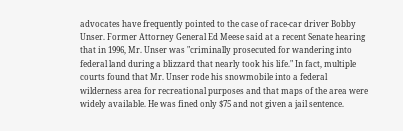advocates have frequently pointed to the case of race-car driver Bobby Unser. Former Attorney General Ed Meese said at a recent Senate hearing that in 1996, Mr. Unser was "criminally prosecuted for wandering into federal land during a blizzard that nearly took his life." In fact, multiple courts found that Mr. Unser rode his snowmobile into a federal wilderness area for recreational purposes and that maps of the area were widely available. He was fined only $75 and not given a jail sentence.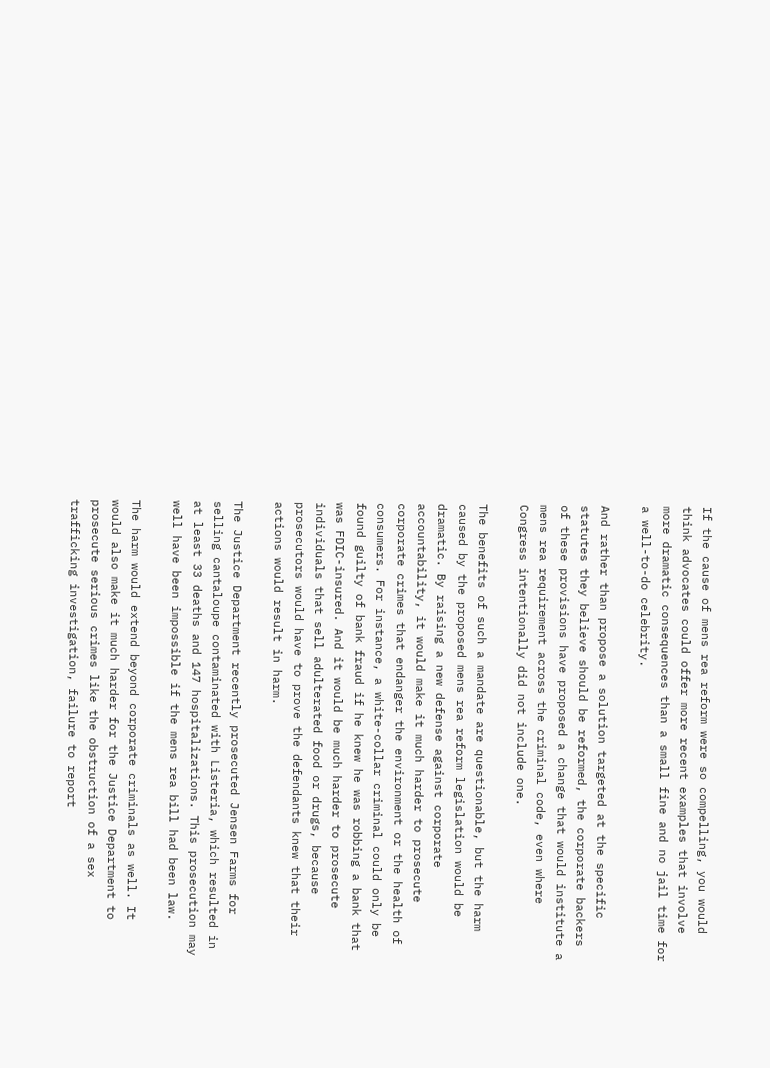If the cause of mens rea reform were so compelling, you would think advocates could offer more recent examples that involve more dramatic consequences than a small fine and no jail time for a well-to-do celebrity.

And rather than propose a solution targeted at the specific statutes they believe should be reformed, the corporate backers of these provisions have proposed a change that would institute a mens rea requirement across the criminal code, even where Congress intentionally did not include one.

The benefits of such a mandate are questionable, but the harm caused by the proposed mens rea reform legislation would be dramatic. By raising a new defense against corporate accountability, it would make it much harder to prosecute corporate crimes that endanger the environment or the health of consumers. For instance, a white-collar criminal could only be found guilty of bank fraud if he knew he was robbing a bank that was FDIC-insured. And it would be much harder to prosecute individuals that sell adulterated food or drugs, because prosecutors would have to prove the defendants knew that their actions would result in harm.

The Justice Department recently prosecuted Jensen Farms for selling cantaloupe contaminated with Listeria, which resulted in at least 33 deaths and 147 hospitalizations. This prosecution may well have been impossible if the mens rea bill had been law.

The harm would extend beyond corporate criminals as well. It would also make it much harder for the Justice Department to prosecute serious crimes like the obstruction of a sex trafficking investigation, failure to report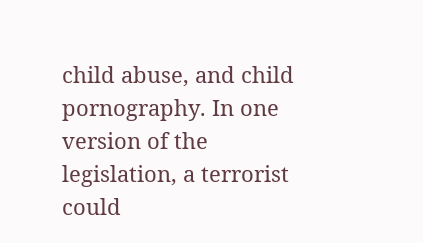child abuse, and child pornography. In one version of the legislation, a terrorist could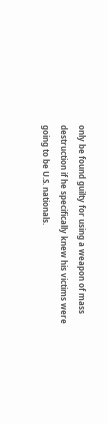only be found guilty for using a weapon of mass destruction if he specifically knew his victims were going to be U.S. nationals.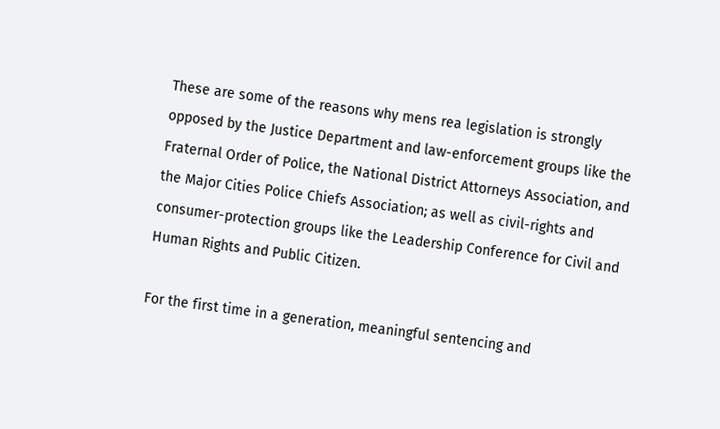These are some of the reasons why mens rea legislation is strongly opposed by the Justice Department and law-enforcement groups like the Fraternal Order of Police, the National District Attorneys Association, and the Major Cities Police Chiefs Association; as well as civil-rights and consumer-protection groups like the Leadership Conference for Civil and Human Rights and Public Citizen.

For the first time in a generation, meaningful sentencing and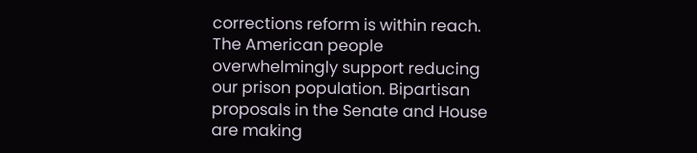corrections reform is within reach. The American people overwhelmingly support reducing our prison population. Bipartisan proposals in the Senate and House are making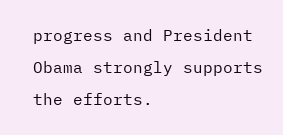progress and President Obama strongly supports the efforts.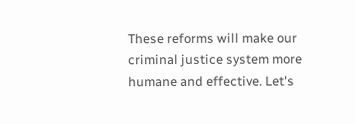These reforms will make our criminal justice system more humane and effective. Let's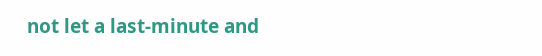not let a last-minute and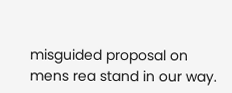misguided proposal on mens rea stand in our way.